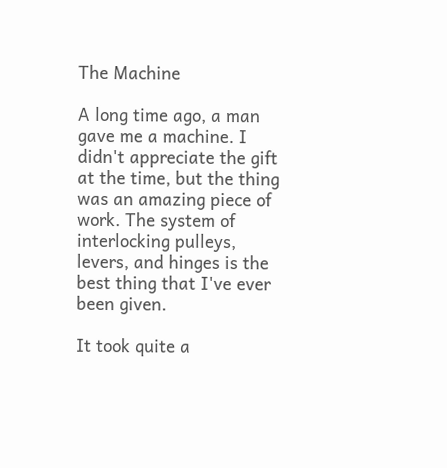The Machine

A long time ago, a man gave me a machine. I didn't appreciate the gift at the time, but the thing was an amazing piece of work. The system of interlocking pulleys, levers, and hinges is the best thing that I've ever been given.

It took quite a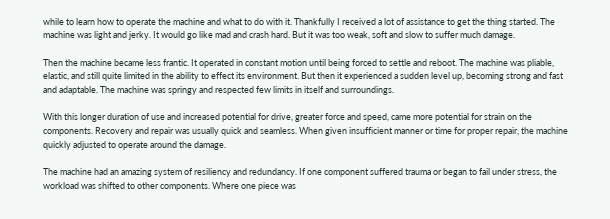while to learn how to operate the machine and what to do with it. Thankfully I received a lot of assistance to get the thing started. The machine was light and jerky. It would go like mad and crash hard. But it was too weak, soft and slow to suffer much damage.

Then the machine became less frantic. It operated in constant motion until being forced to settle and reboot. The machine was pliable, elastic, and still quite limited in the ability to effect its environment. But then it experienced a sudden level up, becoming strong and fast and adaptable. The machine was springy and respected few limits in itself and surroundings.

With this longer duration of use and increased potential for drive, greater force and speed, came more potential for strain on the components. Recovery and repair was usually quick and seamless. When given insufficient manner or time for proper repair, the machine quickly adjusted to operate around the damage.

The machine had an amazing system of resiliency and redundancy. If one component suffered trauma or began to fail under stress, the workload was shifted to other components. Where one piece was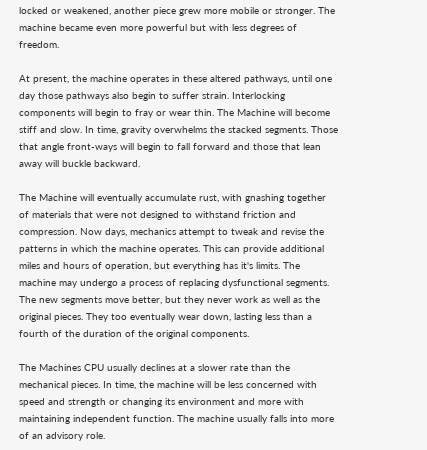locked or weakened, another piece grew more mobile or stronger. The machine became even more powerful but with less degrees of freedom.

At present, the machine operates in these altered pathways, until one day those pathways also begin to suffer strain. Interlocking components will begin to fray or wear thin. The Machine will become stiff and slow. In time, gravity overwhelms the stacked segments. Those that angle front-ways will begin to fall forward and those that lean away will buckle backward.

The Machine will eventually accumulate rust, with gnashing together of materials that were not designed to withstand friction and compression. Now days, mechanics attempt to tweak and revise the patterns in which the machine operates. This can provide additional miles and hours of operation, but everything has it's limits. The machine may undergo a process of replacing dysfunctional segments. The new segments move better, but they never work as well as the original pieces. They too eventually wear down, lasting less than a fourth of the duration of the original components.

The Machines CPU usually declines at a slower rate than the mechanical pieces. In time, the machine will be less concerned with speed and strength or changing its environment and more with maintaining independent function. The machine usually falls into more of an advisory role.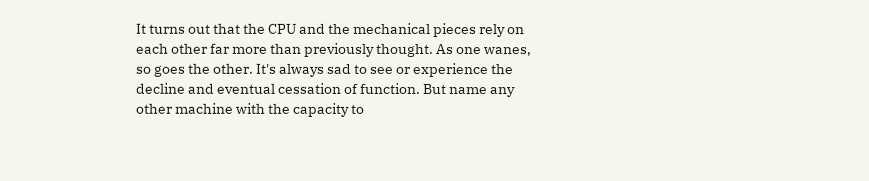It turns out that the CPU and the mechanical pieces rely on each other far more than previously thought. As one wanes, so goes the other. It's always sad to see or experience the decline and eventual cessation of function. But name any other machine with the capacity to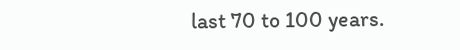last 70 to 100 years.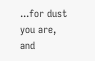...for dust you are, and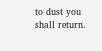to dust you shall return.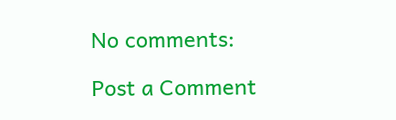No comments:

Post a Comment